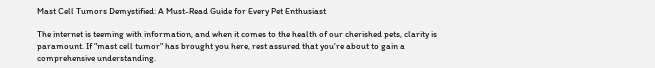Mast Cell Tumors Demystified: A Must-Read Guide for Every Pet Enthusiast

The internet is teeming with information, and when it comes to the health of our cherished pets, clarity is paramount. If "mast cell tumor" has brought you here, rest assured that you're about to gain a comprehensive understanding.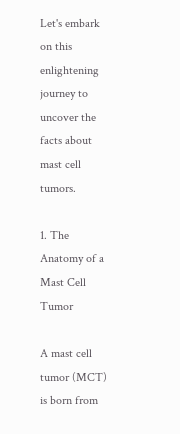Let's embark on this enlightening journey to uncover the facts about mast cell tumors.

1. The Anatomy of a Mast Cell Tumor

A mast cell tumor (MCT) is born from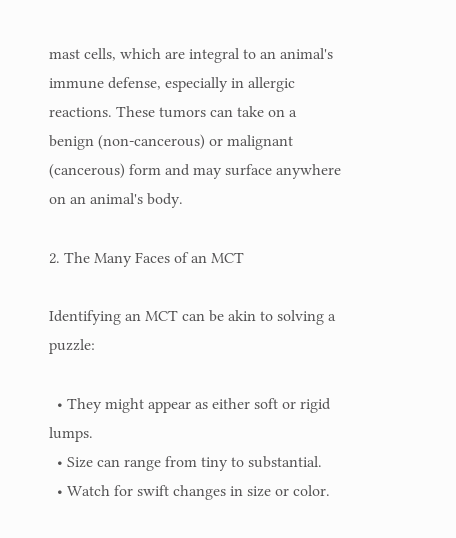mast cells, which are integral to an animal's immune defense, especially in allergic reactions. These tumors can take on a benign (non-cancerous) or malignant (cancerous) form and may surface anywhere on an animal's body.

2. The Many Faces of an MCT

Identifying an MCT can be akin to solving a puzzle:

  • They might appear as either soft or rigid lumps.
  • Size can range from tiny to substantial.
  • Watch for swift changes in size or color.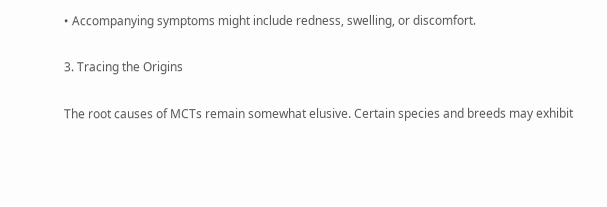• Accompanying symptoms might include redness, swelling, or discomfort.

3. Tracing the Origins

The root causes of MCTs remain somewhat elusive. Certain species and breeds may exhibit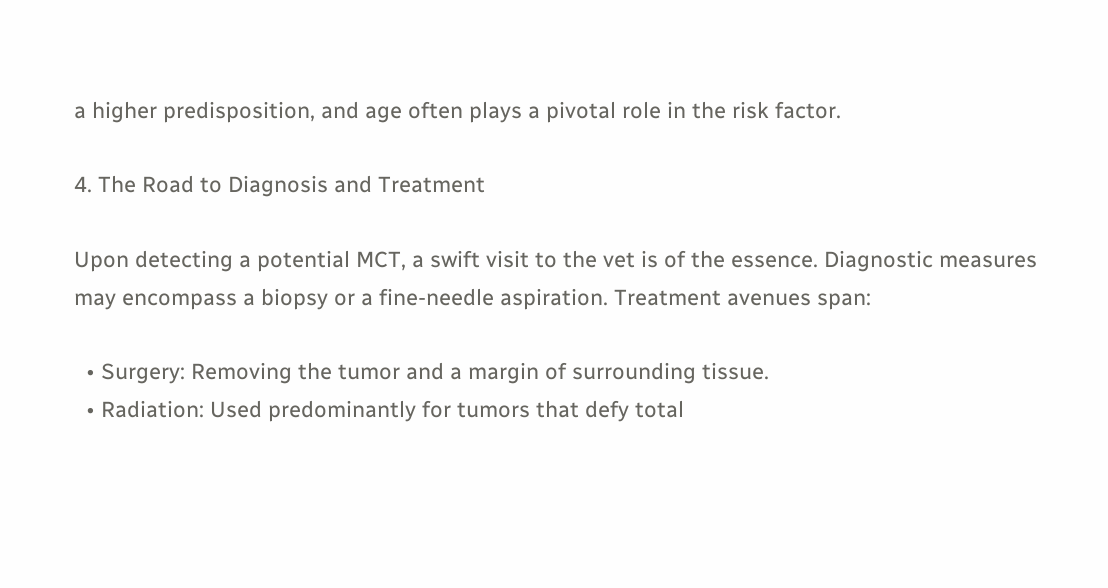a higher predisposition, and age often plays a pivotal role in the risk factor.

4. The Road to Diagnosis and Treatment

Upon detecting a potential MCT, a swift visit to the vet is of the essence. Diagnostic measures may encompass a biopsy or a fine-needle aspiration. Treatment avenues span:

  • Surgery: Removing the tumor and a margin of surrounding tissue.
  • Radiation: Used predominantly for tumors that defy total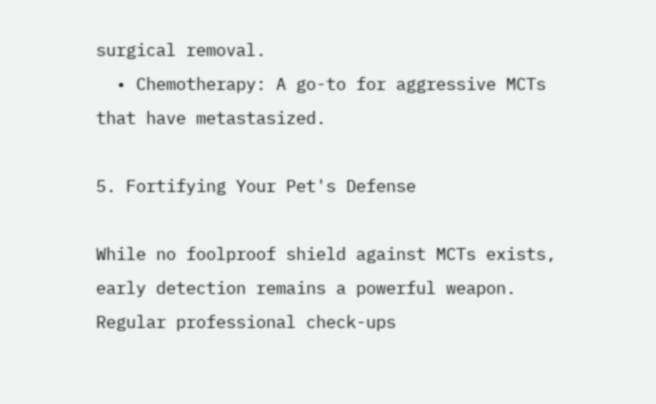surgical removal.
  • Chemotherapy: A go-to for aggressive MCTs that have metastasized.

5. Fortifying Your Pet's Defense

While no foolproof shield against MCTs exists, early detection remains a powerful weapon. Regular professional check-ups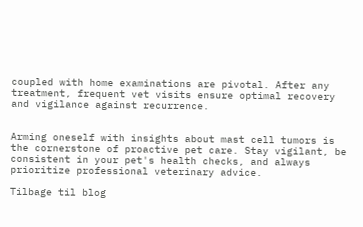coupled with home examinations are pivotal. After any treatment, frequent vet visits ensure optimal recovery and vigilance against recurrence.


Arming oneself with insights about mast cell tumors is the cornerstone of proactive pet care. Stay vigilant, be consistent in your pet's health checks, and always prioritize professional veterinary advice.

Tilbage til blog